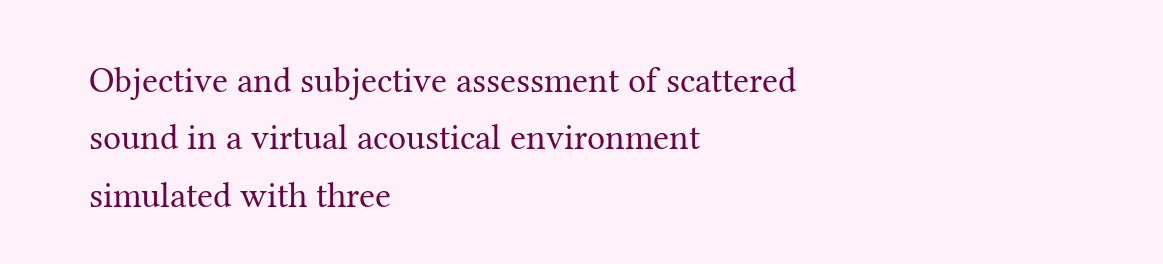Objective and subjective assessment of scattered sound in a virtual acoustical environment simulated with three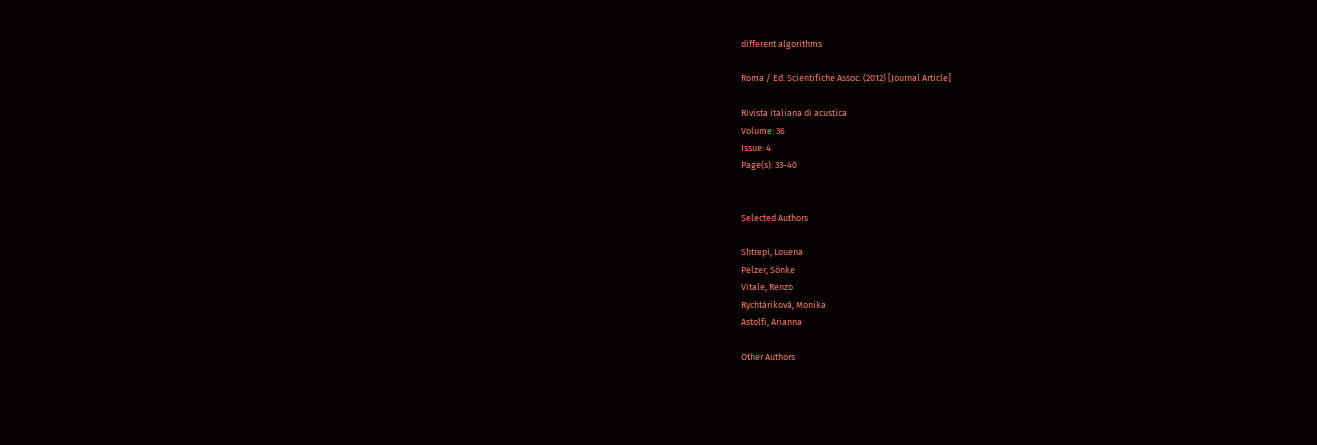different algorithms

Roma / Ed. Scientifiche Assoc. (2012) [Journal Article]

Rivista italiana di acustica
Volume: 36
Issue: 4
Page(s): 33-40


Selected Authors

Shtrepi, Louena
Pelzer, Sönke
Vitale, Renzo
Rychtáriková, Monika
Astolfi, Arianna

Other Authors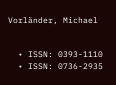Vorländer, Michael


  • ISSN: 0393-1110
  • ISSN: 0736-2935